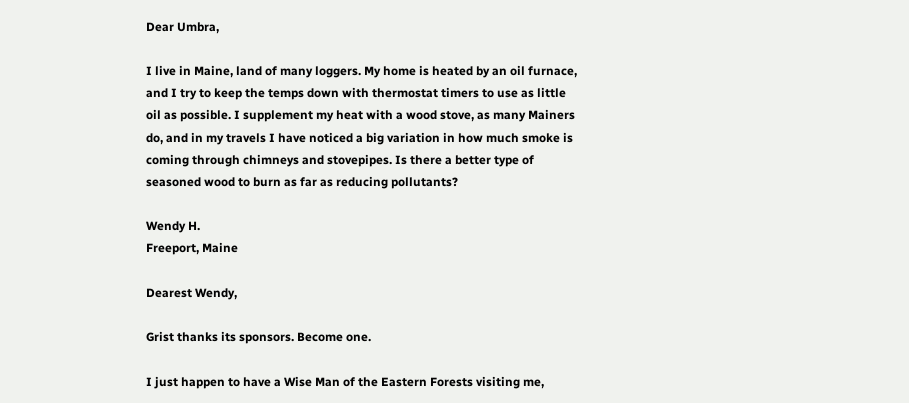Dear Umbra,

I live in Maine, land of many loggers. My home is heated by an oil furnace, and I try to keep the temps down with thermostat timers to use as little oil as possible. I supplement my heat with a wood stove, as many Mainers do, and in my travels I have noticed a big variation in how much smoke is coming through chimneys and stovepipes. Is there a better type of seasoned wood to burn as far as reducing pollutants?

Wendy H.
Freeport, Maine

Dearest Wendy,

Grist thanks its sponsors. Become one.

I just happen to have a Wise Man of the Eastern Forests visiting me,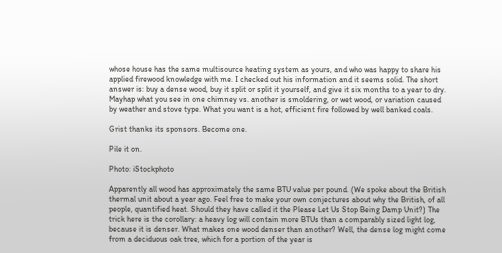whose house has the same multisource heating system as yours, and who was happy to share his applied firewood knowledge with me. I checked out his information and it seems solid. The short answer is: buy a dense wood, buy it split or split it yourself, and give it six months to a year to dry. Mayhap what you see in one chimney vs. another is smoldering, or wet wood, or variation caused by weather and stove type. What you want is a hot, efficient fire followed by well banked coals.

Grist thanks its sponsors. Become one.

Pile it on.

Photo: iStockphoto

Apparently all wood has approximately the same BTU value per pound. (We spoke about the British thermal unit about a year ago. Feel free to make your own conjectures about why the British, of all people, quantified heat. Should they have called it the Please Let Us Stop Being Damp Unit?) The trick here is the corollary: a heavy log will contain more BTUs than a comparably sized light log, because it is denser. What makes one wood denser than another? Well, the dense log might come from a deciduous oak tree, which for a portion of the year is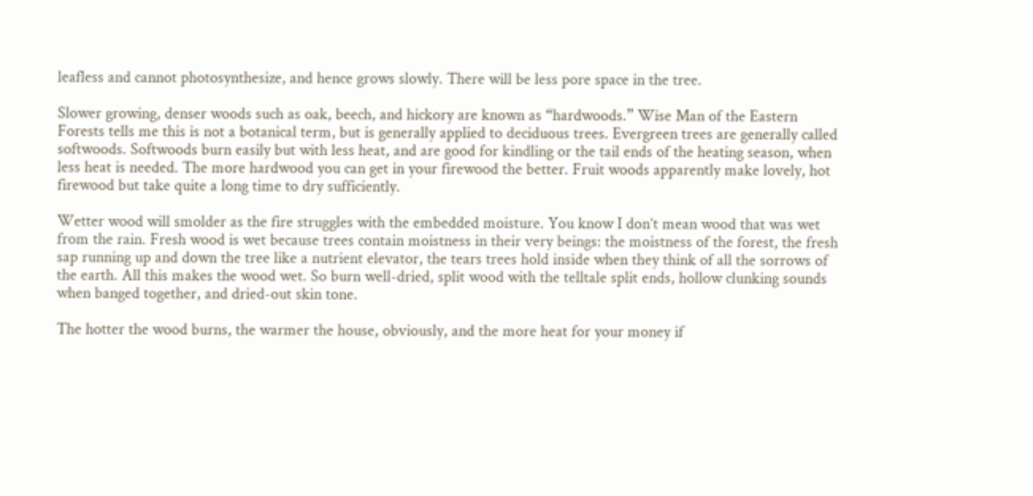leafless and cannot photosynthesize, and hence grows slowly. There will be less pore space in the tree.

Slower growing, denser woods such as oak, beech, and hickory are known as “hardwoods.” Wise Man of the Eastern Forests tells me this is not a botanical term, but is generally applied to deciduous trees. Evergreen trees are generally called softwoods. Softwoods burn easily but with less heat, and are good for kindling or the tail ends of the heating season, when less heat is needed. The more hardwood you can get in your firewood the better. Fruit woods apparently make lovely, hot firewood but take quite a long time to dry sufficiently.

Wetter wood will smolder as the fire struggles with the embedded moisture. You know I don’t mean wood that was wet from the rain. Fresh wood is wet because trees contain moistness in their very beings: the moistness of the forest, the fresh sap running up and down the tree like a nutrient elevator, the tears trees hold inside when they think of all the sorrows of the earth. All this makes the wood wet. So burn well-dried, split wood with the telltale split ends, hollow clunking sounds when banged together, and dried-out skin tone.

The hotter the wood burns, the warmer the house, obviously, and the more heat for your money if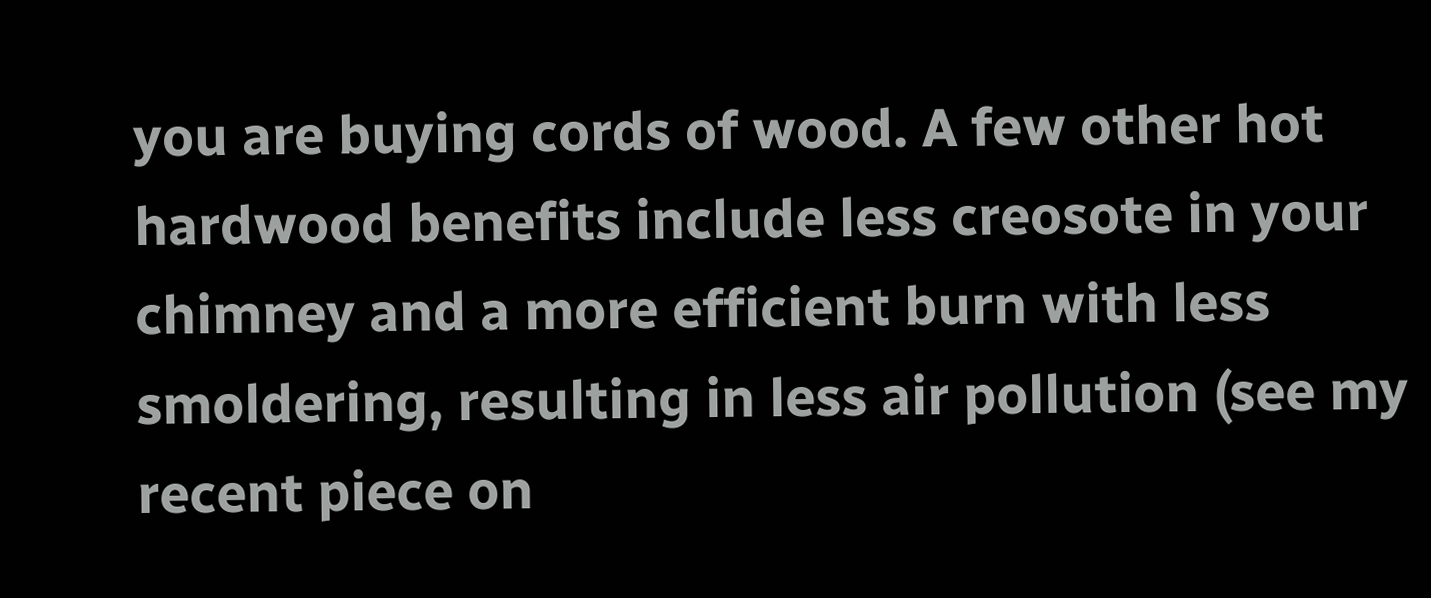you are buying cords of wood. A few other hot hardwood benefits include less creosote in your chimney and a more efficient burn with less smoldering, resulting in less air pollution (see my recent piece on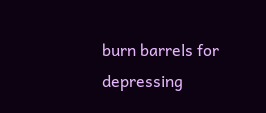burn barrels for depressing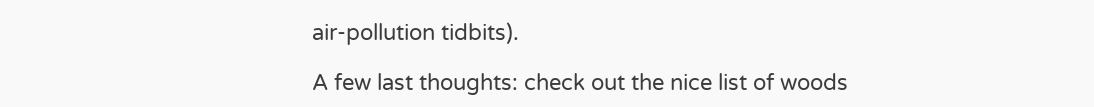air-pollution tidbits).

A few last thoughts: check out the nice list of woods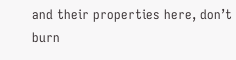and their properties here, don’t burn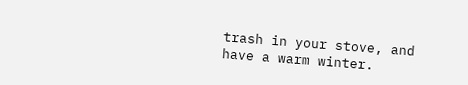trash in your stove, and have a warm winter.